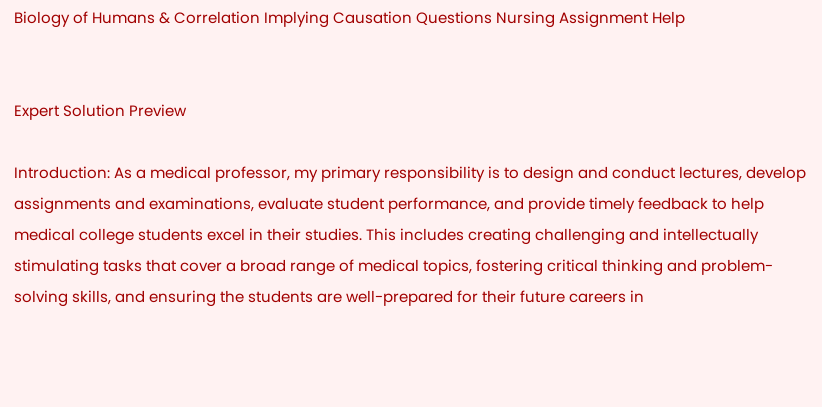Biology of Humans & Correlation Implying Causation Questions Nursing Assignment Help


Expert Solution Preview

Introduction: As a medical professor, my primary responsibility is to design and conduct lectures, develop assignments and examinations, evaluate student performance, and provide timely feedback to help medical college students excel in their studies. This includes creating challenging and intellectually stimulating tasks that cover a broad range of medical topics, fostering critical thinking and problem-solving skills, and ensuring the students are well-prepared for their future careers in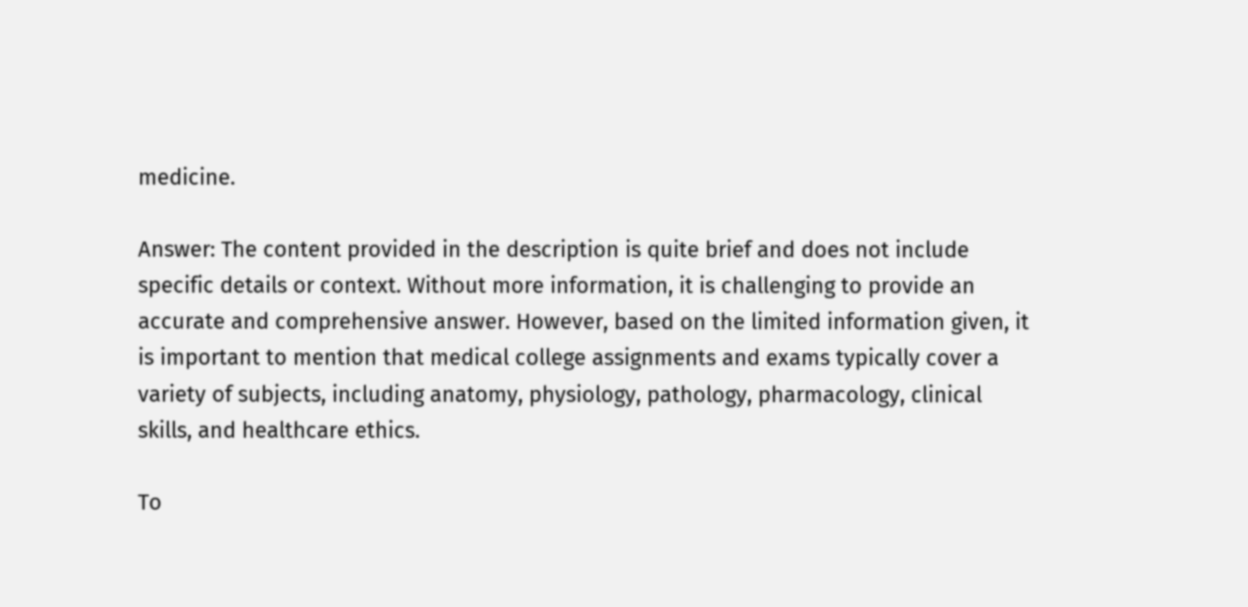medicine.

Answer: The content provided in the description is quite brief and does not include specific details or context. Without more information, it is challenging to provide an accurate and comprehensive answer. However, based on the limited information given, it is important to mention that medical college assignments and exams typically cover a variety of subjects, including anatomy, physiology, pathology, pharmacology, clinical skills, and healthcare ethics.

To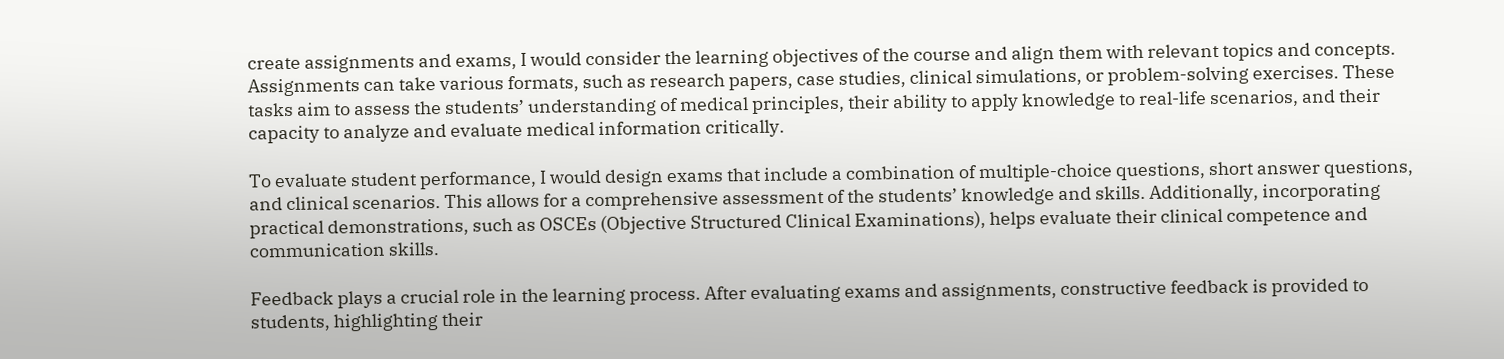create assignments and exams, I would consider the learning objectives of the course and align them with relevant topics and concepts. Assignments can take various formats, such as research papers, case studies, clinical simulations, or problem-solving exercises. These tasks aim to assess the students’ understanding of medical principles, their ability to apply knowledge to real-life scenarios, and their capacity to analyze and evaluate medical information critically.

To evaluate student performance, I would design exams that include a combination of multiple-choice questions, short answer questions, and clinical scenarios. This allows for a comprehensive assessment of the students’ knowledge and skills. Additionally, incorporating practical demonstrations, such as OSCEs (Objective Structured Clinical Examinations), helps evaluate their clinical competence and communication skills.

Feedback plays a crucial role in the learning process. After evaluating exams and assignments, constructive feedback is provided to students, highlighting their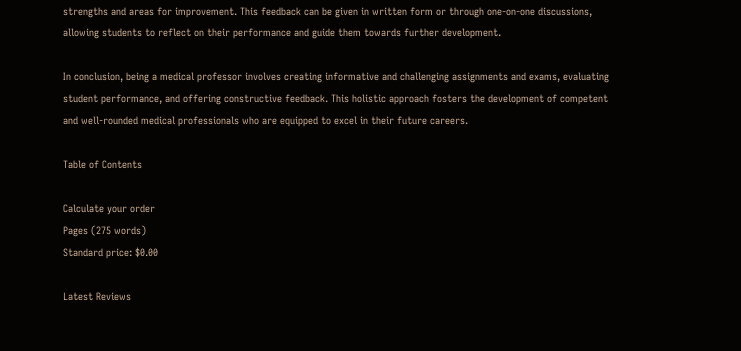strengths and areas for improvement. This feedback can be given in written form or through one-on-one discussions, allowing students to reflect on their performance and guide them towards further development.

In conclusion, being a medical professor involves creating informative and challenging assignments and exams, evaluating student performance, and offering constructive feedback. This holistic approach fosters the development of competent and well-rounded medical professionals who are equipped to excel in their future careers.

Table of Contents

Calculate your order
Pages (275 words)
Standard price: $0.00

Latest Reviews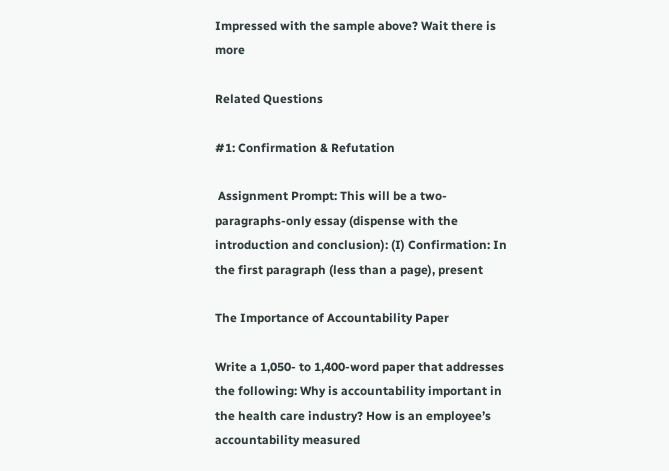Impressed with the sample above? Wait there is more

Related Questions

#1: Confirmation & Refutation

 Assignment Prompt: This will be a two-paragraphs-only essay (dispense with the introduction and conclusion): (I) Confirmation: In the first paragraph (less than a page), present

The Importance of Accountability Paper

Write a 1,050- to 1,400-word paper that addresses the following: Why is accountability important in the health care industry? How is an employee’s accountability measured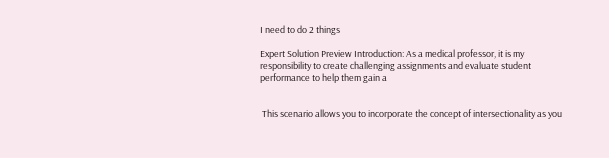I need to do 2 things

Expert Solution Preview Introduction: As a medical professor, it is my responsibility to create challenging assignments and evaluate student performance to help them gain a


 This scenario allows you to incorporate the concept of intersectionality as you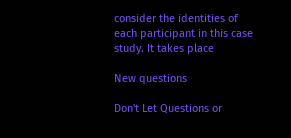consider the identities of each participant in this case study. It takes place

New questions

Don't Let Questions or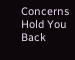Concerns Hold You Back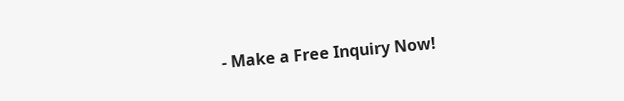- Make a Free Inquiry Now!